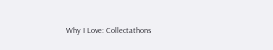Why I Love: Collectathons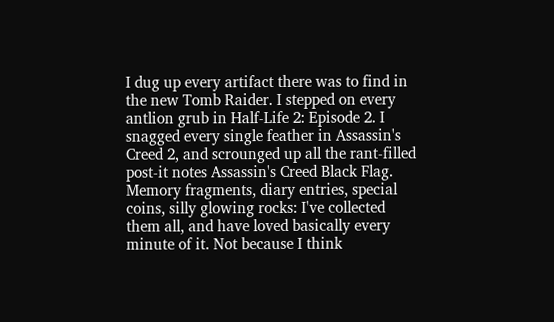I dug up every artifact there was to find in the new Tomb Raider. I stepped on every antlion grub in Half-Life 2: Episode 2. I snagged every single feather in Assassin's Creed 2, and scrounged up all the rant-filled post-it notes Assassin's Creed Black Flag. Memory fragments, diary entries, special coins, silly glowing rocks: I've collected them all, and have loved basically every minute of it. Not because I think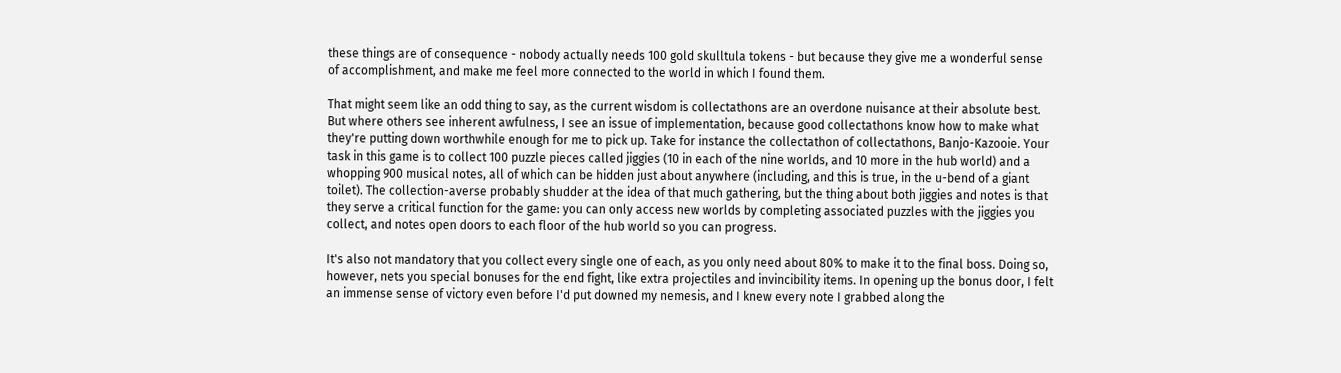these things are of consequence - nobody actually needs 100 gold skulltula tokens - but because they give me a wonderful sense of accomplishment, and make me feel more connected to the world in which I found them.

That might seem like an odd thing to say, as the current wisdom is collectathons are an overdone nuisance at their absolute best. But where others see inherent awfulness, I see an issue of implementation, because good collectathons know how to make what they're putting down worthwhile enough for me to pick up. Take for instance the collectathon of collectathons, Banjo-Kazooie. Your task in this game is to collect 100 puzzle pieces called jiggies (10 in each of the nine worlds, and 10 more in the hub world) and a whopping 900 musical notes, all of which can be hidden just about anywhere (including, and this is true, in the u-bend of a giant toilet). The collection-averse probably shudder at the idea of that much gathering, but the thing about both jiggies and notes is that they serve a critical function for the game: you can only access new worlds by completing associated puzzles with the jiggies you collect, and notes open doors to each floor of the hub world so you can progress.

It's also not mandatory that you collect every single one of each, as you only need about 80% to make it to the final boss. Doing so, however, nets you special bonuses for the end fight, like extra projectiles and invincibility items. In opening up the bonus door, I felt an immense sense of victory even before I'd put downed my nemesis, and I knew every note I grabbed along the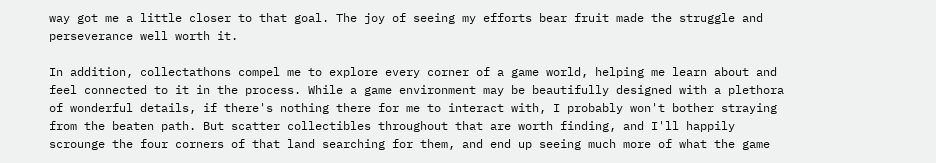way got me a little closer to that goal. The joy of seeing my efforts bear fruit made the struggle and perseverance well worth it.

In addition, collectathons compel me to explore every corner of a game world, helping me learn about and feel connected to it in the process. While a game environment may be beautifully designed with a plethora of wonderful details, if there's nothing there for me to interact with, I probably won't bother straying from the beaten path. But scatter collectibles throughout that are worth finding, and I'll happily scrounge the four corners of that land searching for them, and end up seeing much more of what the game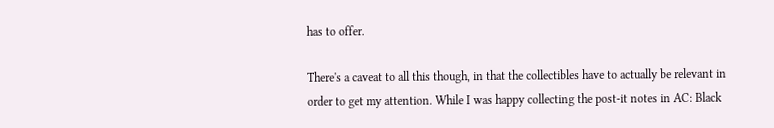has to offer.

There's a caveat to all this though, in that the collectibles have to actually be relevant in order to get my attention. While I was happy collecting the post-it notes in AC: Black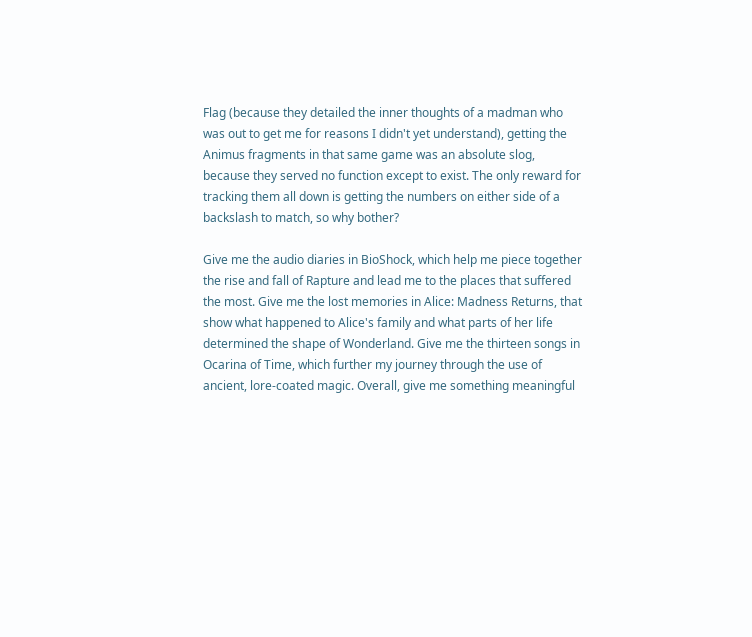Flag (because they detailed the inner thoughts of a madman who was out to get me for reasons I didn't yet understand), getting the Animus fragments in that same game was an absolute slog, because they served no function except to exist. The only reward for tracking them all down is getting the numbers on either side of a backslash to match, so why bother?

Give me the audio diaries in BioShock, which help me piece together the rise and fall of Rapture and lead me to the places that suffered the most. Give me the lost memories in Alice: Madness Returns, that show what happened to Alice's family and what parts of her life determined the shape of Wonderland. Give me the thirteen songs in Ocarina of Time, which further my journey through the use of ancient, lore-coated magic. Overall, give me something meaningful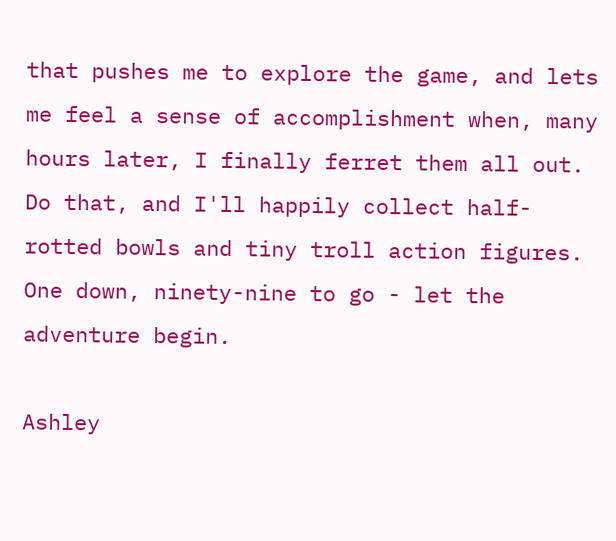that pushes me to explore the game, and lets me feel a sense of accomplishment when, many hours later, I finally ferret them all out. Do that, and I'll happily collect half-rotted bowls and tiny troll action figures. One down, ninety-nine to go - let the adventure begin.

Ashley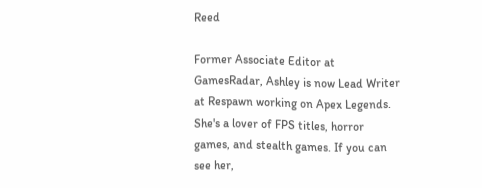Reed

Former Associate Editor at GamesRadar, Ashley is now Lead Writer at Respawn working on Apex Legends. She's a lover of FPS titles, horror games, and stealth games. If you can see her,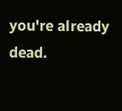you're already dead.